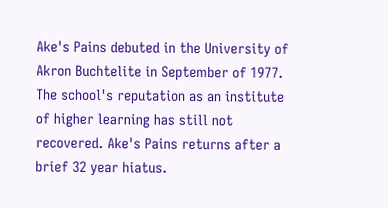Ake's Pains debuted in the University of Akron Buchtelite in September of 1977. The school's reputation as an institute of higher learning has still not recovered. Ake's Pains returns after a brief 32 year hiatus.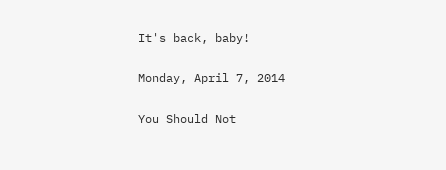It's back, baby!

Monday, April 7, 2014

You Should Not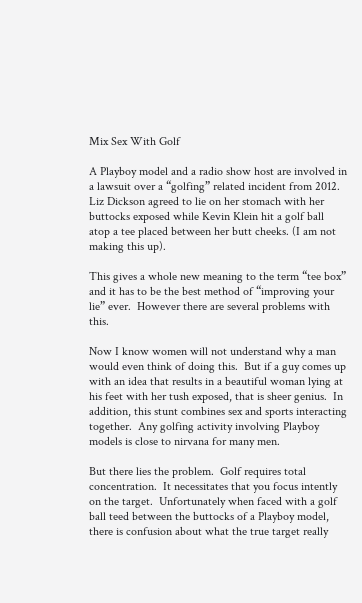Mix Sex With Golf

A Playboy model and a radio show host are involved in a lawsuit over a “golfing” related incident from 2012.   Liz Dickson agreed to lie on her stomach with her buttocks exposed while Kevin Klein hit a golf ball atop a tee placed between her butt cheeks. (I am not making this up).

This gives a whole new meaning to the term “tee box” and it has to be the best method of “improving your lie” ever.  However there are several problems with this.

Now I know women will not understand why a man would even think of doing this.  But if a guy comes up with an idea that results in a beautiful woman lying at his feet with her tush exposed, that is sheer genius.  In addition, this stunt combines sex and sports interacting together.  Any golfing activity involving Playboy models is close to nirvana for many men.

But there lies the problem.  Golf requires total concentration.  It necessitates that you focus intently on the target.  Unfortunately when faced with a golf ball teed between the buttocks of a Playboy model, there is confusion about what the true target really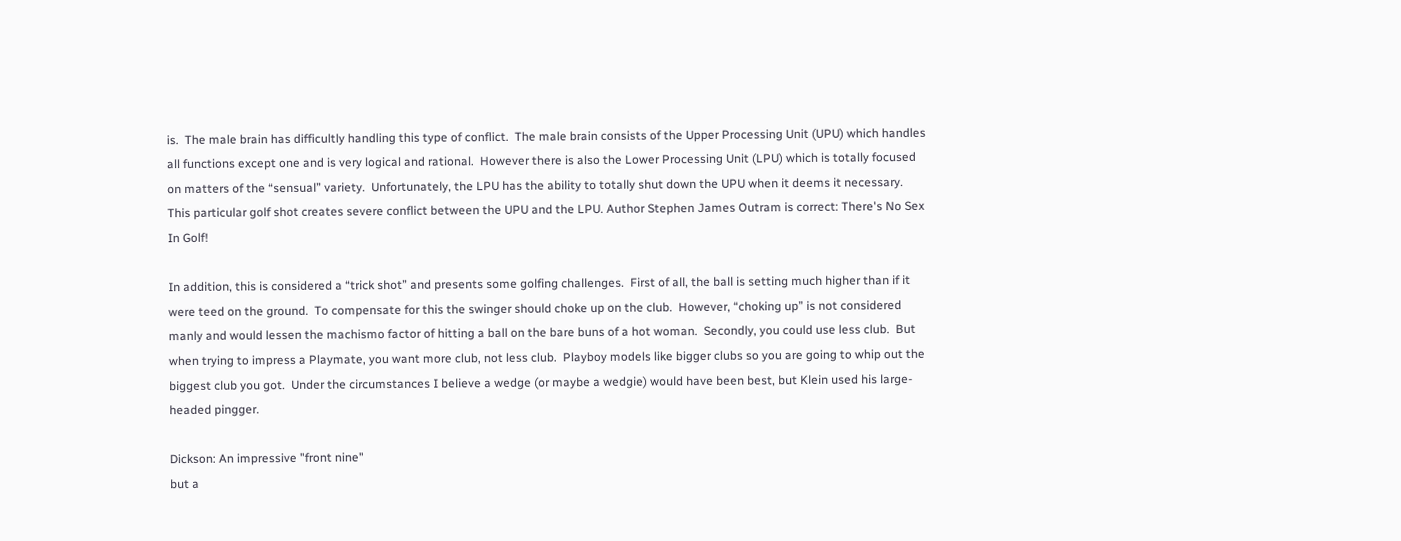is.  The male brain has difficultly handling this type of conflict.  The male brain consists of the Upper Processing Unit (UPU) which handles all functions except one and is very logical and rational.  However there is also the Lower Processing Unit (LPU) which is totally focused on matters of the “sensual” variety.  Unfortunately, the LPU has the ability to totally shut down the UPU when it deems it necessary.  This particular golf shot creates severe conflict between the UPU and the LPU. Author Stephen James Outram is correct: There's No Sex In Golf!

In addition, this is considered a “trick shot” and presents some golfing challenges.  First of all, the ball is setting much higher than if it were teed on the ground.  To compensate for this the swinger should choke up on the club.  However, “choking up” is not considered manly and would lessen the machismo factor of hitting a ball on the bare buns of a hot woman.  Secondly, you could use less club.  But when trying to impress a Playmate, you want more club, not less club.  Playboy models like bigger clubs so you are going to whip out the biggest club you got.  Under the circumstances I believe a wedge (or maybe a wedgie) would have been best, but Klein used his large-headed pingger.

Dickson: An impressive "front nine"
but a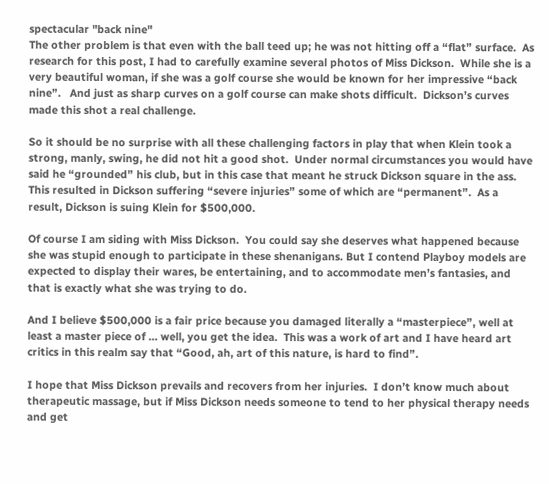spectacular "back nine"
The other problem is that even with the ball teed up; he was not hitting off a “flat” surface.  As research for this post, I had to carefully examine several photos of Miss Dickson.  While she is a very beautiful woman, if she was a golf course she would be known for her impressive “back nine”.   And just as sharp curves on a golf course can make shots difficult.  Dickson’s curves made this shot a real challenge.

So it should be no surprise with all these challenging factors in play that when Klein took a strong, manly, swing, he did not hit a good shot.  Under normal circumstances you would have said he “grounded” his club, but in this case that meant he struck Dickson square in the ass.  This resulted in Dickson suffering “severe injuries” some of which are “permanent”.  As a result, Dickson is suing Klein for $500,000.

Of course I am siding with Miss Dickson.  You could say she deserves what happened because she was stupid enough to participate in these shenanigans. But I contend Playboy models are expected to display their wares, be entertaining, and to accommodate men’s fantasies, and that is exactly what she was trying to do.

And I believe $500,000 is a fair price because you damaged literally a “masterpiece”, well at least a master piece of … well, you get the idea.  This was a work of art and I have heard art critics in this realm say that “Good, ah, art of this nature, is hard to find”.

I hope that Miss Dickson prevails and recovers from her injuries.  I don’t know much about therapeutic massage, but if Miss Dickson needs someone to tend to her physical therapy needs and get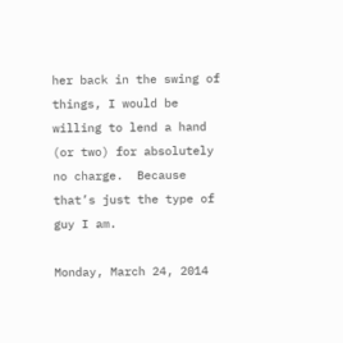her back in the swing of things, I would be willing to lend a hand (or two) for absolutely no charge.  Because that’s just the type of guy I am.

Monday, March 24, 2014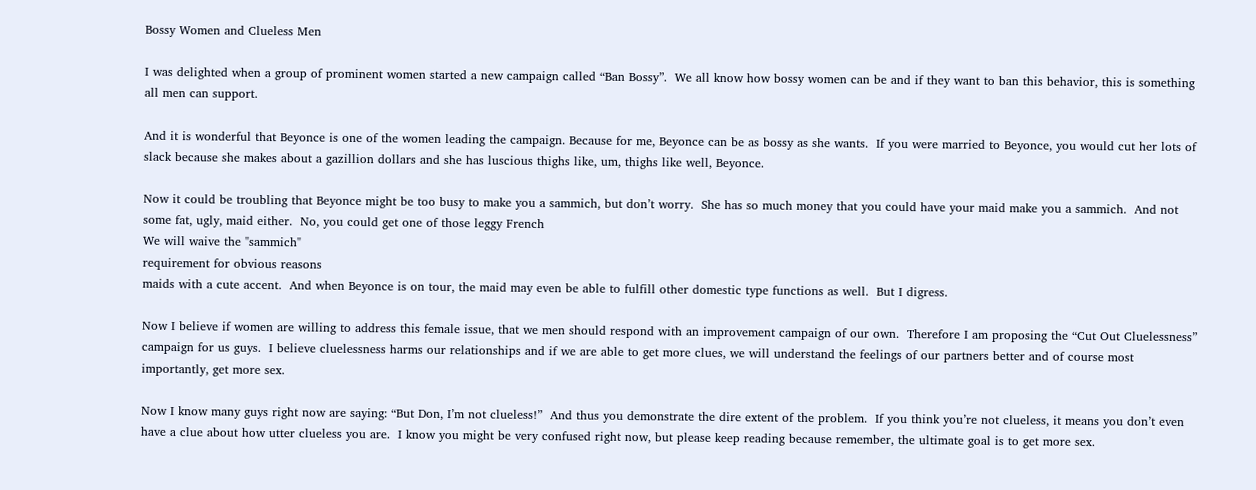Bossy Women and Clueless Men

I was delighted when a group of prominent women started a new campaign called “Ban Bossy”.  We all know how bossy women can be and if they want to ban this behavior, this is something all men can support.

And it is wonderful that Beyonce is one of the women leading the campaign. Because for me, Beyonce can be as bossy as she wants.  If you were married to Beyonce, you would cut her lots of slack because she makes about a gazillion dollars and she has luscious thighs like, um, thighs like well, Beyonce.

Now it could be troubling that Beyonce might be too busy to make you a sammich, but don’t worry.  She has so much money that you could have your maid make you a sammich.  And not some fat, ugly, maid either.  No, you could get one of those leggy French
We will waive the "sammich"
requirement for obvious reasons
maids with a cute accent.  And when Beyonce is on tour, the maid may even be able to fulfill other domestic type functions as well.  But I digress.

Now I believe if women are willing to address this female issue, that we men should respond with an improvement campaign of our own.  Therefore I am proposing the “Cut Out Cluelessness” campaign for us guys.  I believe cluelessness harms our relationships and if we are able to get more clues, we will understand the feelings of our partners better and of course most importantly, get more sex.

Now I know many guys right now are saying: “But Don, I’m not clueless!”  And thus you demonstrate the dire extent of the problem.  If you think you’re not clueless, it means you don’t even have a clue about how utter clueless you are.  I know you might be very confused right now, but please keep reading because remember, the ultimate goal is to get more sex.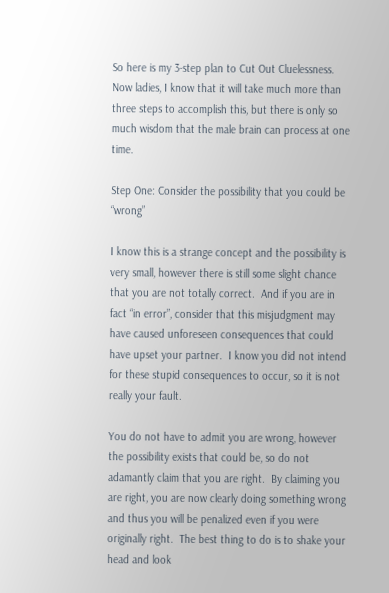So here is my 3-step plan to Cut Out Cluelessness.  Now ladies, I know that it will take much more than three steps to accomplish this, but there is only so much wisdom that the male brain can process at one time.

Step One: Consider the possibility that you could be “wrong”

I know this is a strange concept and the possibility is very small, however there is still some slight chance that you are not totally correct.  And if you are in fact “in error”, consider that this misjudgment may have caused unforeseen consequences that could have upset your partner.  I know you did not intend for these stupid consequences to occur, so it is not really your fault.

You do not have to admit you are wrong, however the possibility exists that could be, so do not adamantly claim that you are right.  By claiming you are right, you are now clearly doing something wrong and thus you will be penalized even if you were originally right.  The best thing to do is to shake your head and look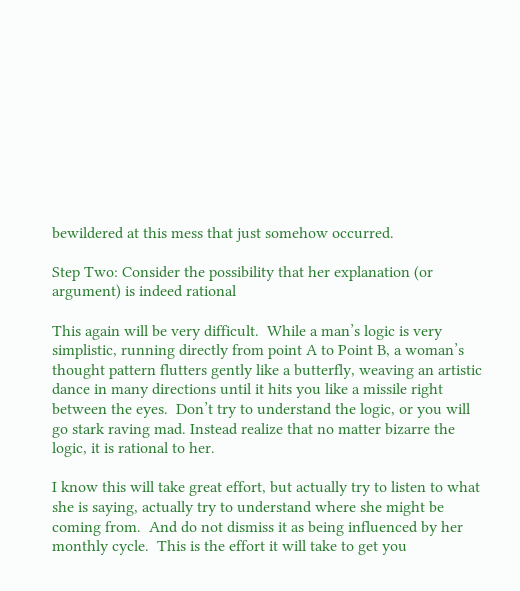bewildered at this mess that just somehow occurred.

Step Two: Consider the possibility that her explanation (or argument) is indeed rational

This again will be very difficult.  While a man’s logic is very simplistic, running directly from point A to Point B, a woman’s thought pattern flutters gently like a butterfly, weaving an artistic dance in many directions until it hits you like a missile right between the eyes.  Don’t try to understand the logic, or you will go stark raving mad. Instead realize that no matter bizarre the logic, it is rational to her.

I know this will take great effort, but actually try to listen to what she is saying, actually try to understand where she might be coming from.  And do not dismiss it as being influenced by her monthly cycle.  This is the effort it will take to get you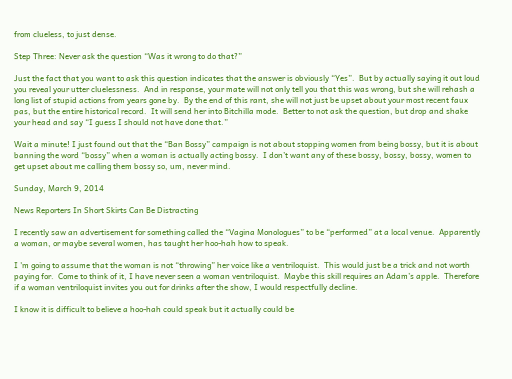from clueless, to just dense.

Step Three: Never ask the question “Was it wrong to do that?”

Just the fact that you want to ask this question indicates that the answer is obviously “Yes”.  But by actually saying it out loud you reveal your utter cluelessness.  And in response, your mate will not only tell you that this was wrong, but she will rehash a long list of stupid actions from years gone by.  By the end of this rant, she will not just be upset about your most recent faux pas, but the entire historical record.  It will send her into Bitchilla mode.  Better to not ask the question, but drop and shake your head and say “I guess I should not have done that.”

Wait a minute! I just found out that the “Ban Bossy” campaign is not about stopping women from being bossy, but it is about banning the word “bossy” when a woman is actually acting bossy.  I don’t want any of these bossy, bossy, bossy, women to get upset about me calling them bossy so, um, never mind.

Sunday, March 9, 2014

News Reporters In Short Skirts Can Be Distracting

I recently saw an advertisement for something called the “Vagina Monologues” to be “performed” at a local venue.  Apparently a woman, or maybe several women, has taught her hoo-hah how to speak.

I 'm going to assume that the woman is not “throwing” her voice like a ventriloquist.  This would just be a trick and not worth paying for.  Come to think of it, I have never seen a woman ventriloquist.  Maybe this skill requires an Adam’s apple.  Therefore if a woman ventriloquist invites you out for drinks after the show, I would respectfully decline.

I know it is difficult to believe a hoo-hah could speak but it actually could be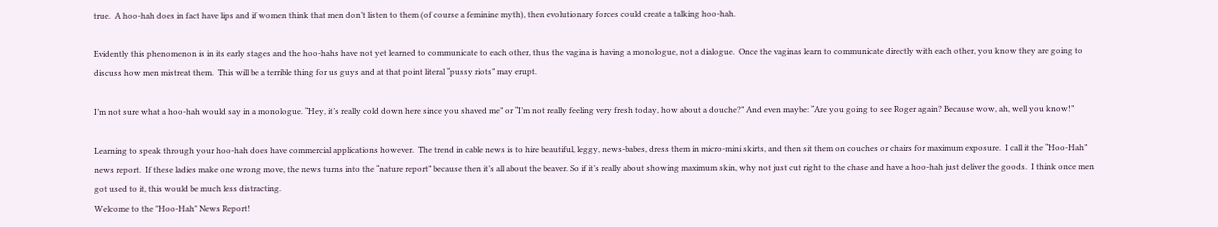true.  A hoo-hah does in fact have lips and if women think that men don’t listen to them (of course a feminine myth), then evolutionary forces could create a talking hoo-hah.

Evidently this phenomenon is in its early stages and the hoo-hahs have not yet learned to communicate to each other, thus the vagina is having a monologue, not a dialogue.  Once the vaginas learn to communicate directly with each other, you know they are going to discuss how men mistreat them.  This will be a terrible thing for us guys and at that point literal “pussy riots” may erupt.

I’m not sure what a hoo-hah would say in a monologue. “Hey, it’s really cold down here since you shaved me” or “I’m not really feeling very fresh today, how about a douche?” And even maybe: “Are you going to see Roger again? Because wow, ah, well you know!”

Learning to speak through your hoo-hah does have commercial applications however.  The trend in cable news is to hire beautiful, leggy, news-babes, dress them in micro-mini skirts, and then sit them on couches or chairs for maximum exposure.  I call it the “Hoo-Hah” news report.  If these ladies make one wrong move, the news turns into the “nature report” because then it’s all about the beaver. So if it’s really about showing maximum skin, why not just cut right to the chase and have a hoo-hah just deliver the goods.  I think once men got used to it, this would be much less distracting.
Welcome to the "Hoo-Hah" News Report!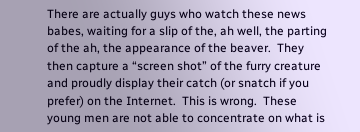There are actually guys who watch these news babes, waiting for a slip of the, ah well, the parting of the ah, the appearance of the beaver.  They then capture a “screen shot” of the furry creature and proudly display their catch (or snatch if you prefer) on the Internet.  This is wrong.  These young men are not able to concentrate on what is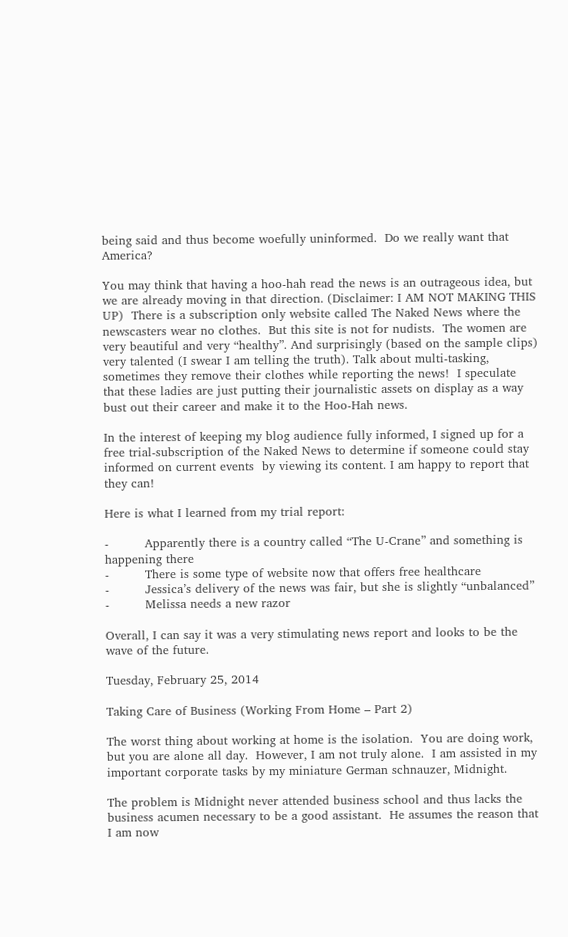being said and thus become woefully uninformed.  Do we really want that America?

You may think that having a hoo-hah read the news is an outrageous idea, but we are already moving in that direction. (Disclaimer: I AM NOT MAKING THIS UP)  There is a subscription only website called The Naked News where the newscasters wear no clothes.  But this site is not for nudists.  The women are very beautiful and very “healthy”. And surprisingly (based on the sample clips) very talented (I swear I am telling the truth). Talk about multi-tasking, sometimes they remove their clothes while reporting the news!  I speculate that these ladies are just putting their journalistic assets on display as a way bust out their career and make it to the Hoo-Hah news.

In the interest of keeping my blog audience fully informed, I signed up for a free trial-subscription of the Naked News to determine if someone could stay informed on current events  by viewing its content. I am happy to report that they can!

Here is what I learned from my trial report:

-         Apparently there is a country called “The U-Crane” and something is happening there
-         There is some type of website now that offers free healthcare
-         Jessica’s delivery of the news was fair, but she is slightly “unbalanced”
-         Melissa needs a new razor

Overall, I can say it was a very stimulating news report and looks to be the wave of the future.

Tuesday, February 25, 2014

Taking Care of Business (Working From Home – Part 2)

The worst thing about working at home is the isolation.  You are doing work, but you are alone all day.  However, I am not truly alone.  I am assisted in my important corporate tasks by my miniature German schnauzer, Midnight.

The problem is Midnight never attended business school and thus lacks the business acumen necessary to be a good assistant.  He assumes the reason that I am now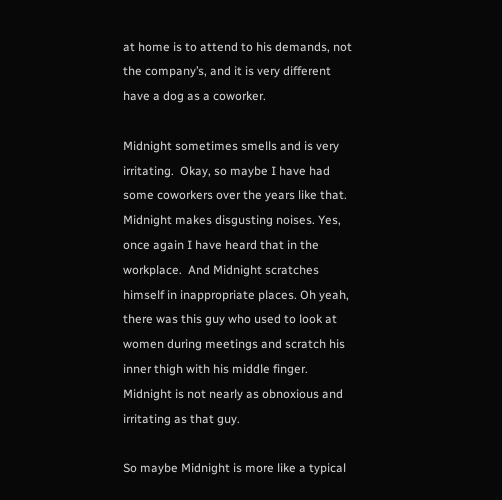at home is to attend to his demands, not the company’s, and it is very different have a dog as a coworker.

Midnight sometimes smells and is very irritating.  Okay, so maybe I have had some coworkers over the years like that.  Midnight makes disgusting noises. Yes, once again I have heard that in the workplace.  And Midnight scratches himself in inappropriate places. Oh yeah, there was this guy who used to look at women during meetings and scratch his inner thigh with his middle finger.  Midnight is not nearly as obnoxious and irritating as that guy.

So maybe Midnight is more like a typical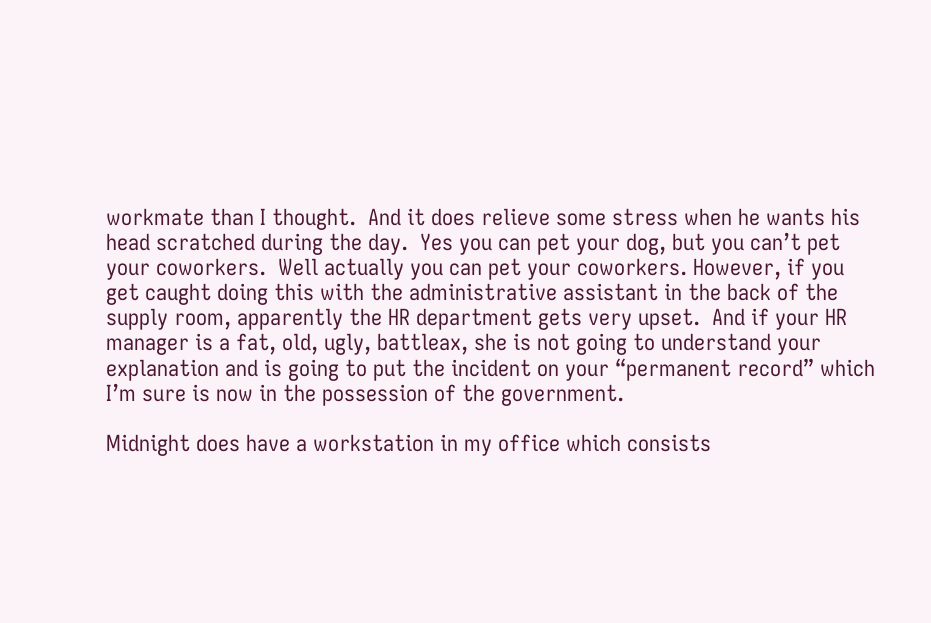workmate than I thought.  And it does relieve some stress when he wants his head scratched during the day.  Yes you can pet your dog, but you can’t pet your coworkers.  Well actually you can pet your coworkers. However, if you get caught doing this with the administrative assistant in the back of the supply room, apparently the HR department gets very upset.  And if your HR manager is a fat, old, ugly, battleax, she is not going to understand your explanation and is going to put the incident on your “permanent record” which I’m sure is now in the possession of the government.

Midnight does have a workstation in my office which consists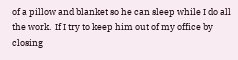of a pillow and blanket so he can sleep while I do all the work.  If I try to keep him out of my office by closing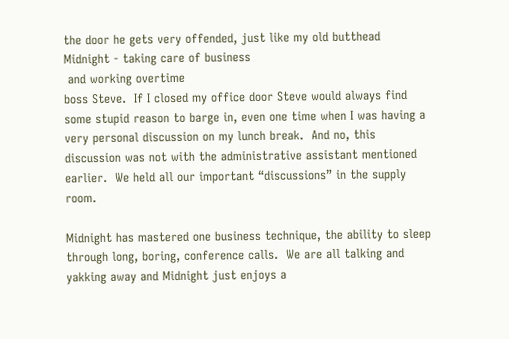the door he gets very offended, just like my old butthead
Midnight - taking care of business
 and working overtime
boss Steve.  If I closed my office door Steve would always find some stupid reason to barge in, even one time when I was having a very personal discussion on my lunch break.  And no, this discussion was not with the administrative assistant mentioned earlier.  We held all our important “discussions” in the supply room.

Midnight has mastered one business technique, the ability to sleep through long, boring, conference calls.  We are all talking and yakking away and Midnight just enjoys a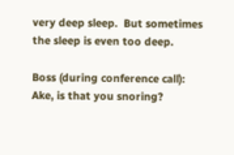very deep sleep.  But sometimes the sleep is even too deep.

Boss (during conference call): Ake, is that you snoring?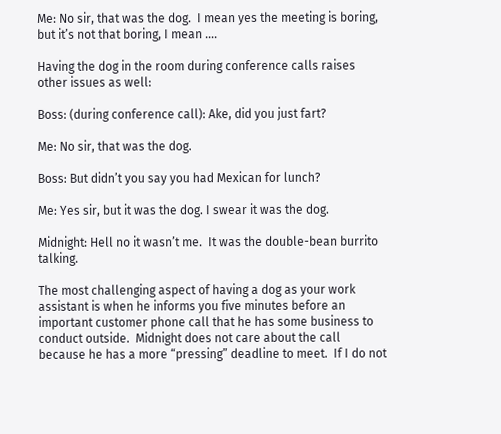Me: No sir, that was the dog.  I mean yes the meeting is boring, but it’s not that boring, I mean ….

Having the dog in the room during conference calls raises other issues as well:

Boss: (during conference call): Ake, did you just fart?

Me: No sir, that was the dog.

Boss: But didn’t you say you had Mexican for lunch?

Me: Yes sir, but it was the dog. I swear it was the dog.

Midnight: Hell no it wasn’t me.  It was the double-bean burrito talking.

The most challenging aspect of having a dog as your work assistant is when he informs you five minutes before an important customer phone call that he has some business to conduct outside.  Midnight does not care about the call because he has a more “pressing” deadline to meet.  If I do not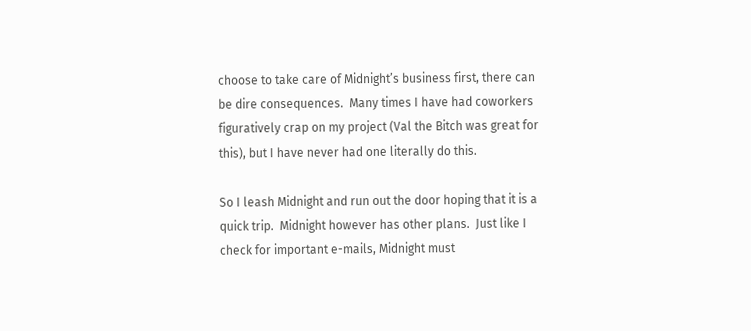choose to take care of Midnight’s business first, there can be dire consequences.  Many times I have had coworkers figuratively crap on my project (Val the Bitch was great for this), but I have never had one literally do this.

So I leash Midnight and run out the door hoping that it is a quick trip.  Midnight however has other plans.  Just like I check for important e-mails, Midnight must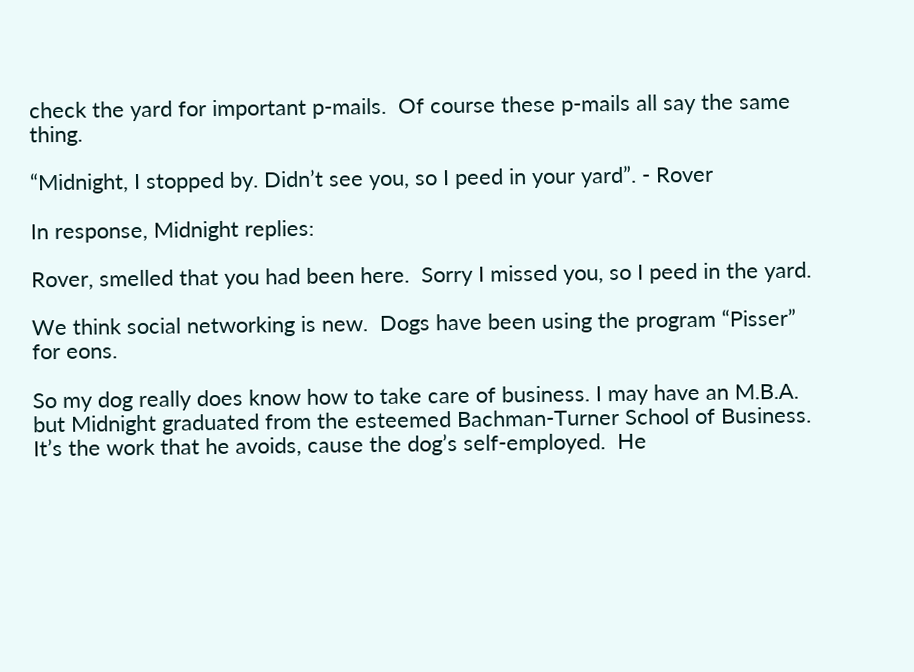check the yard for important p-mails.  Of course these p-mails all say the same thing.

“Midnight, I stopped by. Didn’t see you, so I peed in your yard”. - Rover

In response, Midnight replies:

Rover, smelled that you had been here.  Sorry I missed you, so I peed in the yard.

We think social networking is new.  Dogs have been using the program “Pisser” for eons.

So my dog really does know how to take care of business. I may have an M.B.A. but Midnight graduated from the esteemed Bachman-Turner School of Business.  It’s the work that he avoids, cause the dog’s self-employed.  He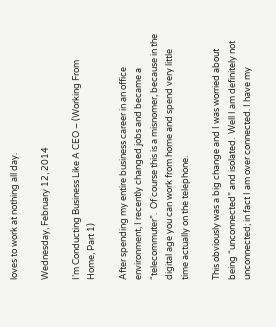loves to work at nothing all day.

Wednesday, February 12, 2014

I’m Conducting Business Like A CEO – (Working From Home, Part 1)

After spending my entire business career in an office environment, I recently changed jobs and became a “telecommuter”.  Of course this is a misnomer, because in the digital age you can work from home and spend very little time actually on the telephone.

This obviously was a big change and I was worried about being “unconnected” and isolated.  Well I am definitely not unconnected; in fact I am over connected. I have my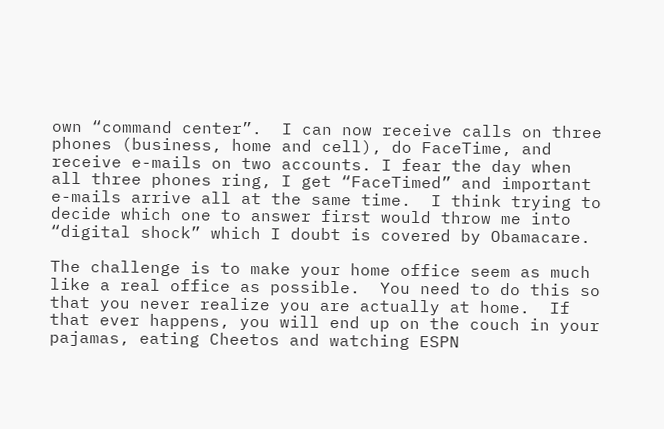own “command center”.  I can now receive calls on three phones (business, home and cell), do FaceTime, and receive e-mails on two accounts. I fear the day when all three phones ring, I get “FaceTimed” and important e-mails arrive all at the same time.  I think trying to decide which one to answer first would throw me into “digital shock” which I doubt is covered by Obamacare.

The challenge is to make your home office seem as much like a real office as possible.  You need to do this so that you never realize you are actually at home.  If that ever happens, you will end up on the couch in your pajamas, eating Cheetos and watching ESPN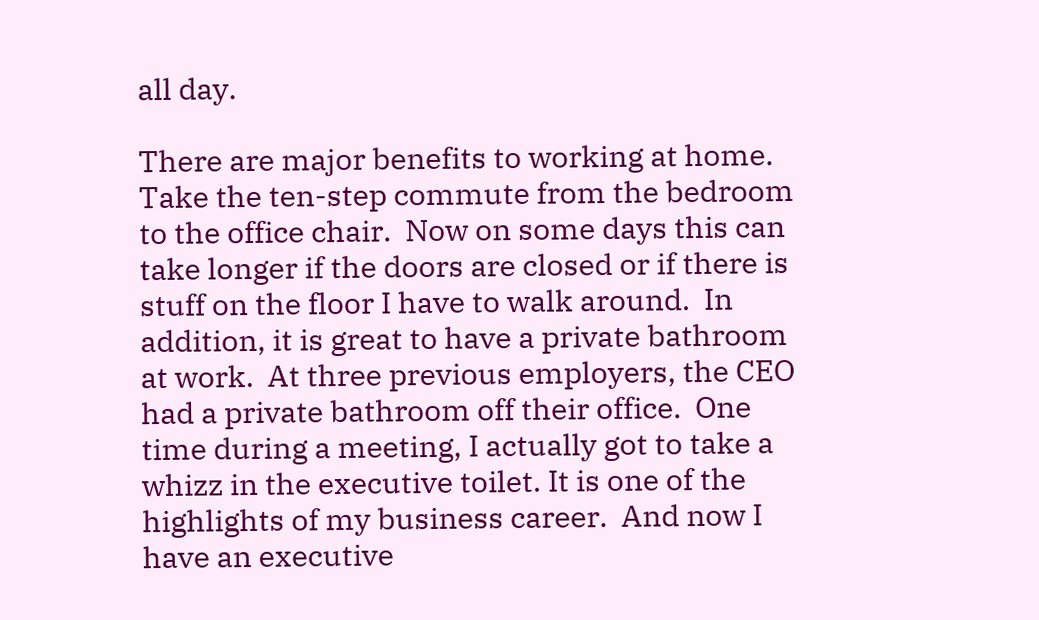all day.

There are major benefits to working at home.  Take the ten-step commute from the bedroom to the office chair.  Now on some days this can take longer if the doors are closed or if there is stuff on the floor I have to walk around.  In addition, it is great to have a private bathroom at work.  At three previous employers, the CEO had a private bathroom off their office.  One time during a meeting, I actually got to take a whizz in the executive toilet. It is one of the highlights of my business career.  And now I have an executive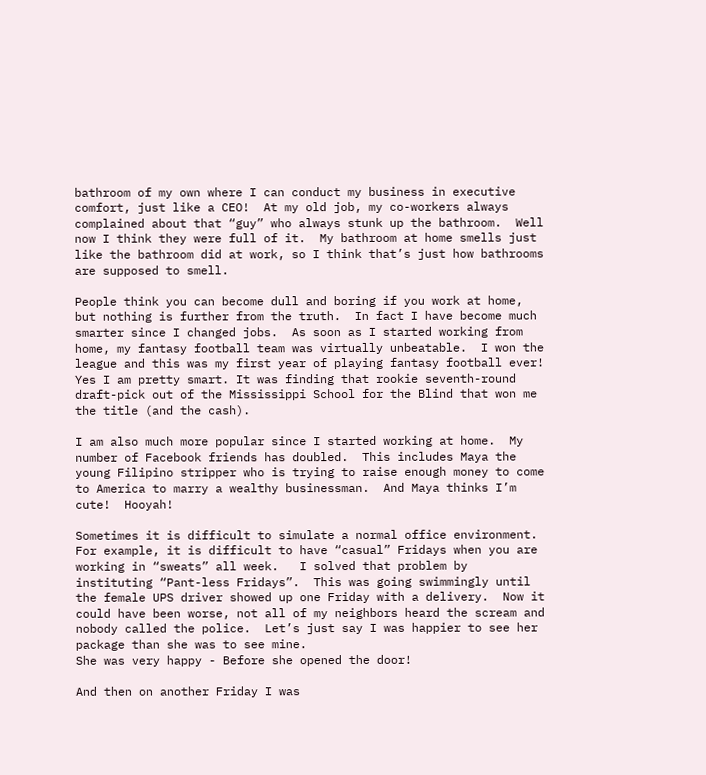bathroom of my own where I can conduct my business in executive comfort, just like a CEO!  At my old job, my co-workers always complained about that “guy” who always stunk up the bathroom.  Well now I think they were full of it.  My bathroom at home smells just like the bathroom did at work, so I think that’s just how bathrooms are supposed to smell.

People think you can become dull and boring if you work at home, but nothing is further from the truth.  In fact I have become much smarter since I changed jobs.  As soon as I started working from home, my fantasy football team was virtually unbeatable.  I won the league and this was my first year of playing fantasy football ever!  Yes I am pretty smart. It was finding that rookie seventh-round draft-pick out of the Mississippi School for the Blind that won me the title (and the cash).

I am also much more popular since I started working at home.  My number of Facebook friends has doubled.  This includes Maya the young Filipino stripper who is trying to raise enough money to come to America to marry a wealthy businessman.  And Maya thinks I’m cute!  Hooyah!

Sometimes it is difficult to simulate a normal office environment.  For example, it is difficult to have “casual” Fridays when you are working in “sweats” all week.   I solved that problem by instituting “Pant-less Fridays”.  This was going swimmingly until the female UPS driver showed up one Friday with a delivery.  Now it could have been worse, not all of my neighbors heard the scream and nobody called the police.  Let’s just say I was happier to see her package than she was to see mine.
She was very happy - Before she opened the door!

And then on another Friday I was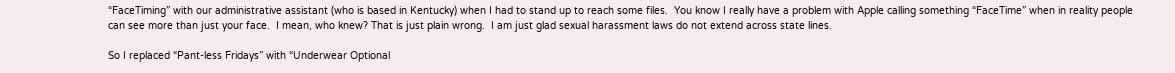“FaceTiming” with our administrative assistant (who is based in Kentucky) when I had to stand up to reach some files.  You know I really have a problem with Apple calling something “FaceTime” when in reality people can see more than just your face.  I mean, who knew? That is just plain wrong.  I am just glad sexual harassment laws do not extend across state lines.

So I replaced “Pant-less Fridays” with “Underwear Optional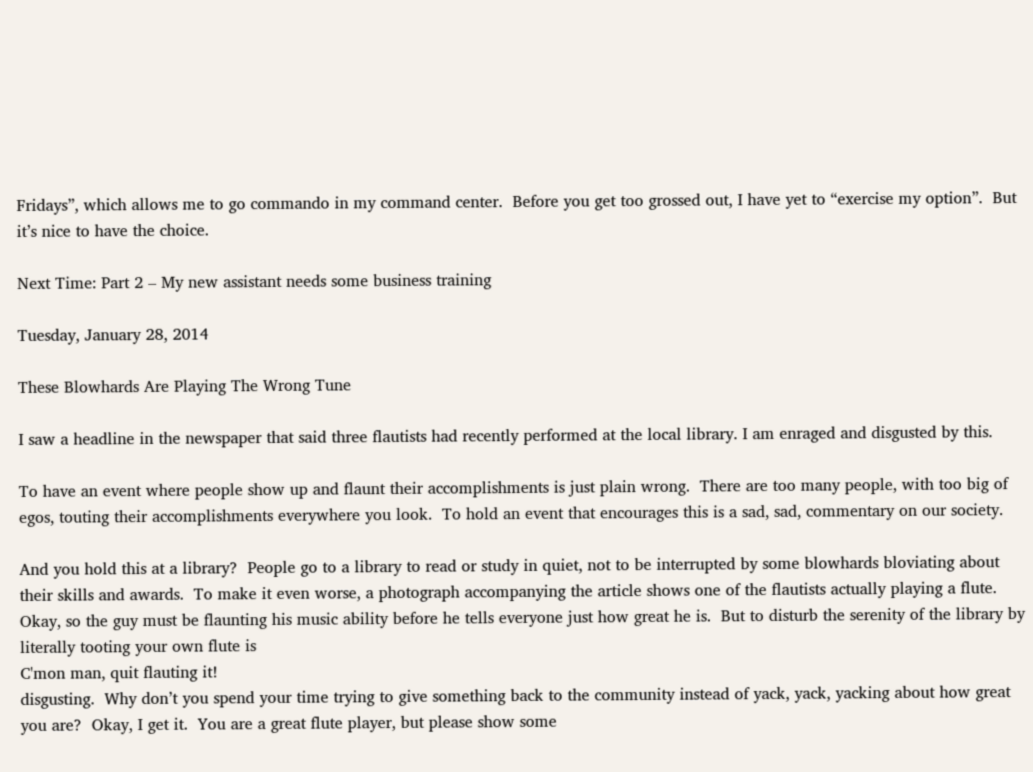Fridays”, which allows me to go commando in my command center.  Before you get too grossed out, I have yet to “exercise my option”.  But it’s nice to have the choice.

Next Time: Part 2 – My new assistant needs some business training

Tuesday, January 28, 2014

These Blowhards Are Playing The Wrong Tune

I saw a headline in the newspaper that said three flautists had recently performed at the local library. I am enraged and disgusted by this.

To have an event where people show up and flaunt their accomplishments is just plain wrong.  There are too many people, with too big of egos, touting their accomplishments everywhere you look.  To hold an event that encourages this is a sad, sad, commentary on our society.

And you hold this at a library?  People go to a library to read or study in quiet, not to be interrupted by some blowhards bloviating about their skills and awards.  To make it even worse, a photograph accompanying the article shows one of the flautists actually playing a flute.  Okay, so the guy must be flaunting his music ability before he tells everyone just how great he is.  But to disturb the serenity of the library by literally tooting your own flute is
C'mon man, quit flauting it!
disgusting.  Why don’t you spend your time trying to give something back to the community instead of yack, yack, yacking about how great you are?  Okay, I get it.  You are a great flute player, but please show some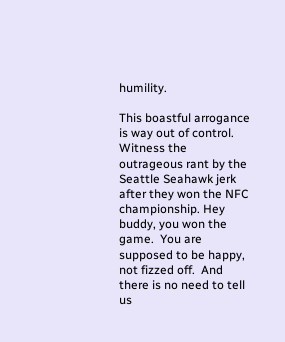humility.

This boastful arrogance is way out of control.  Witness the outrageous rant by the Seattle Seahawk jerk after they won the NFC championship. Hey buddy, you won the game.  You are supposed to be happy, not fizzed off.  And there is no need to tell us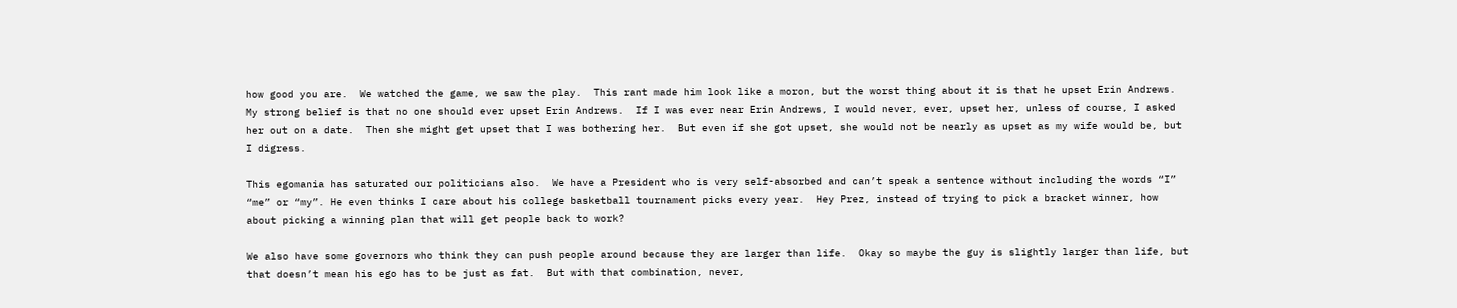how good you are.  We watched the game, we saw the play.  This rant made him look like a moron, but the worst thing about it is that he upset Erin Andrews.  My strong belief is that no one should ever upset Erin Andrews.  If I was ever near Erin Andrews, I would never, ever, upset her, unless of course, I asked her out on a date.  Then she might get upset that I was bothering her.  But even if she got upset, she would not be nearly as upset as my wife would be, but I digress.

This egomania has saturated our politicians also.  We have a President who is very self-absorbed and can’t speak a sentence without including the words “I” “me” or “my”. He even thinks I care about his college basketball tournament picks every year.  Hey Prez, instead of trying to pick a bracket winner, how about picking a winning plan that will get people back to work?

We also have some governors who think they can push people around because they are larger than life.  Okay so maybe the guy is slightly larger than life, but that doesn’t mean his ego has to be just as fat.  But with that combination, never,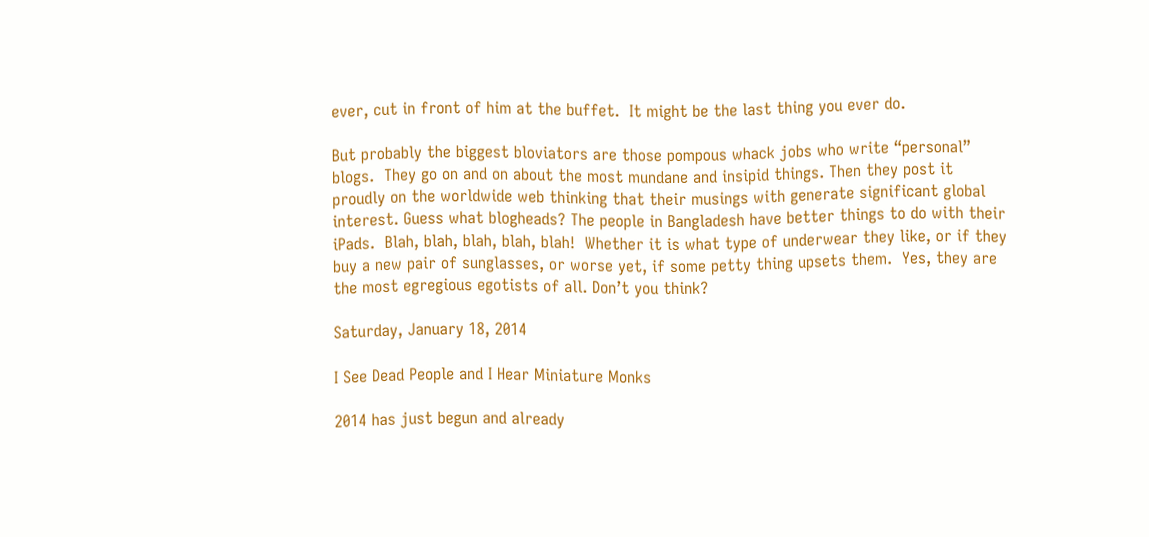ever, cut in front of him at the buffet.  It might be the last thing you ever do.

But probably the biggest bloviators are those pompous whack jobs who write “personal” blogs.  They go on and on about the most mundane and insipid things. Then they post it proudly on the worldwide web thinking that their musings with generate significant global interest. Guess what blogheads? The people in Bangladesh have better things to do with their iPads.  Blah, blah, blah, blah, blah!  Whether it is what type of underwear they like, or if they buy a new pair of sunglasses, or worse yet, if some petty thing upsets them.  Yes, they are the most egregious egotists of all. Don’t you think?

Saturday, January 18, 2014

I See Dead People and I Hear Miniature Monks

2014 has just begun and already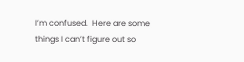I’m confused.  Here are some things I can’t figure out so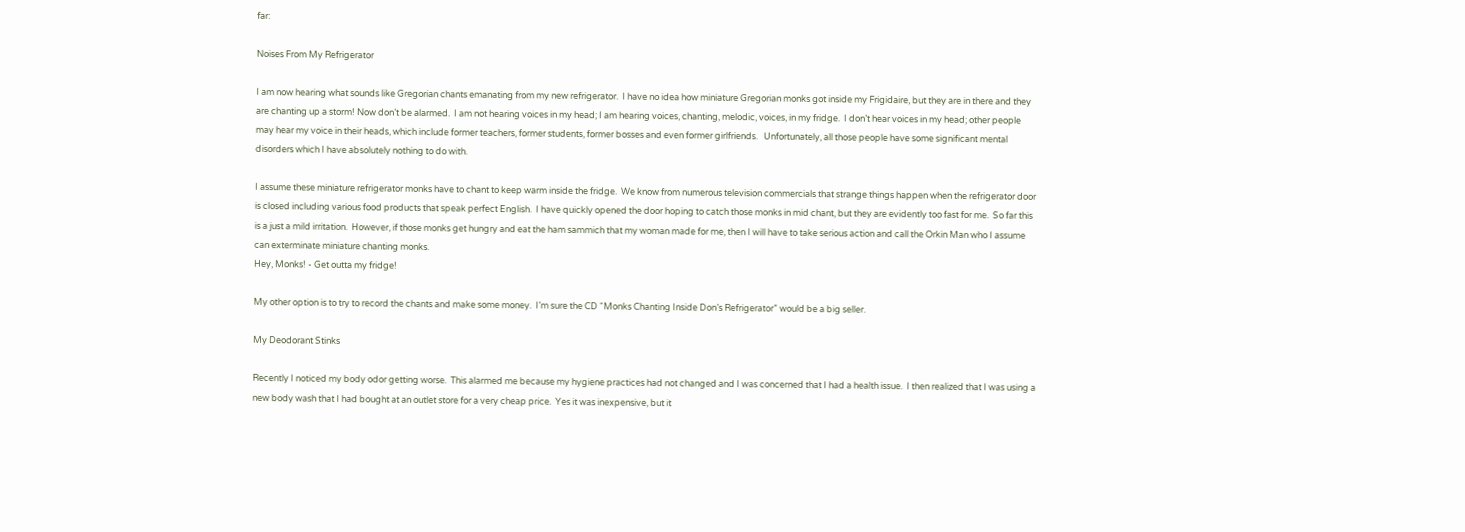far:

Noises From My Refrigerator

I am now hearing what sounds like Gregorian chants emanating from my new refrigerator.  I have no idea how miniature Gregorian monks got inside my Frigidaire, but they are in there and they are chanting up a storm! Now don’t be alarmed.  I am not hearing voices in my head; I am hearing voices, chanting, melodic, voices, in my fridge.  I don’t hear voices in my head; other people may hear my voice in their heads, which include former teachers, former students, former bosses and even former girlfriends.   Unfortunately, all those people have some significant mental disorders which I have absolutely nothing to do with.

I assume these miniature refrigerator monks have to chant to keep warm inside the fridge.  We know from numerous television commercials that strange things happen when the refrigerator door is closed including various food products that speak perfect English.  I have quickly opened the door hoping to catch those monks in mid chant, but they are evidently too fast for me.  So far this is a just a mild irritation.  However, if those monks get hungry and eat the ham sammich that my woman made for me, then I will have to take serious action and call the Orkin Man who I assume can exterminate miniature chanting monks.
Hey, Monks! - Get outta my fridge!

My other option is to try to record the chants and make some money.  I’m sure the CD “Monks Chanting Inside Don’s Refrigerator” would be a big seller.

My Deodorant Stinks

Recently I noticed my body odor getting worse.  This alarmed me because my hygiene practices had not changed and I was concerned that I had a health issue.  I then realized that I was using a new body wash that I had bought at an outlet store for a very cheap price.  Yes it was inexpensive, but it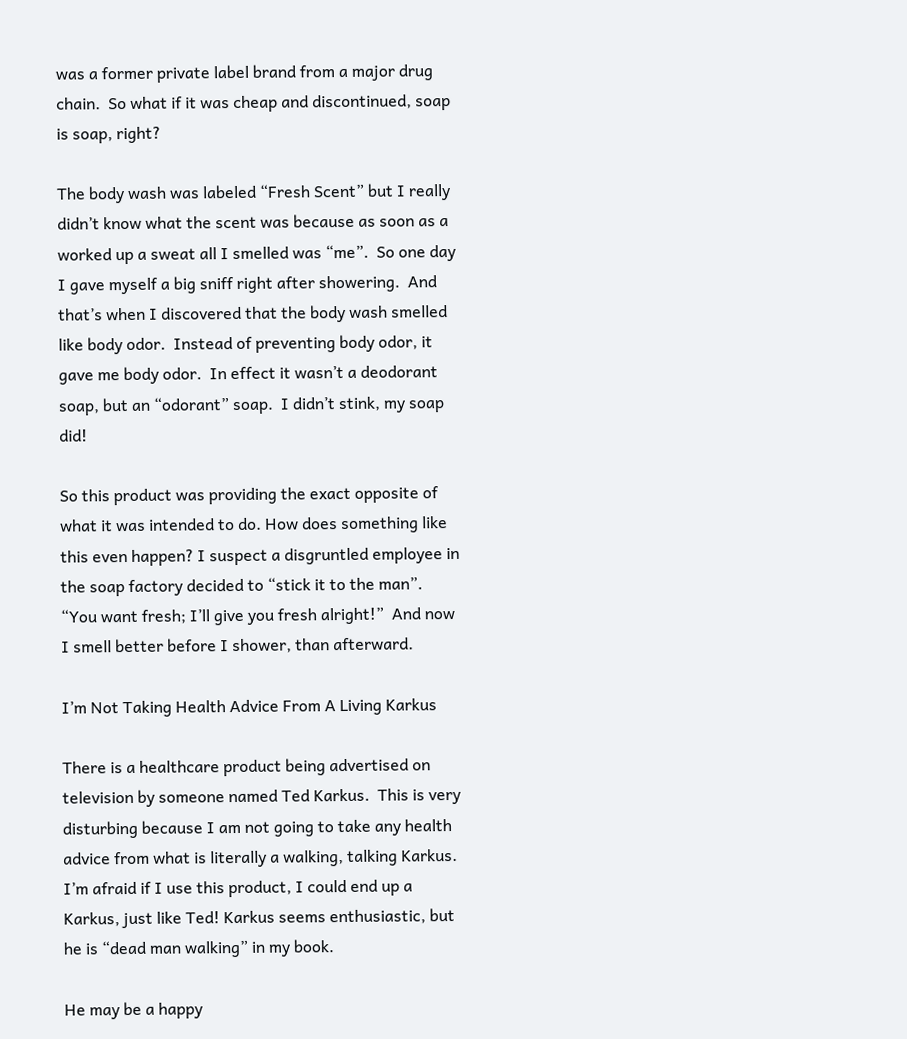was a former private label brand from a major drug chain.  So what if it was cheap and discontinued, soap is soap, right?

The body wash was labeled “Fresh Scent” but I really didn’t know what the scent was because as soon as a worked up a sweat all I smelled was “me”.  So one day I gave myself a big sniff right after showering.  And that’s when I discovered that the body wash smelled like body odor.  Instead of preventing body odor, it gave me body odor.  In effect it wasn’t a deodorant soap, but an “odorant” soap.  I didn’t stink, my soap did!

So this product was providing the exact opposite of what it was intended to do. How does something like this even happen? I suspect a disgruntled employee in the soap factory decided to “stick it to the man”.  “You want fresh; I’ll give you fresh alright!”  And now I smell better before I shower, than afterward.

I’m Not Taking Health Advice From A Living Karkus

There is a healthcare product being advertised on television by someone named Ted Karkus.  This is very disturbing because I am not going to take any health advice from what is literally a walking, talking Karkus.  I’m afraid if I use this product, I could end up a Karkus, just like Ted! Karkus seems enthusiastic, but he is “dead man walking” in my book.

He may be a happy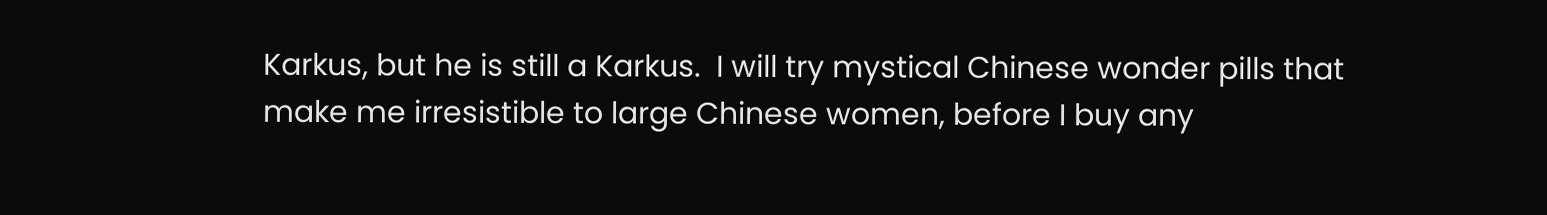Karkus, but he is still a Karkus.  I will try mystical Chinese wonder pills that make me irresistible to large Chinese women, before I buy any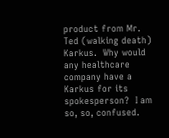product from Mr. Ted (walking death) Karkus.  Why would any healthcare company have a Karkus for its spokesperson?  I am so, so, confused.